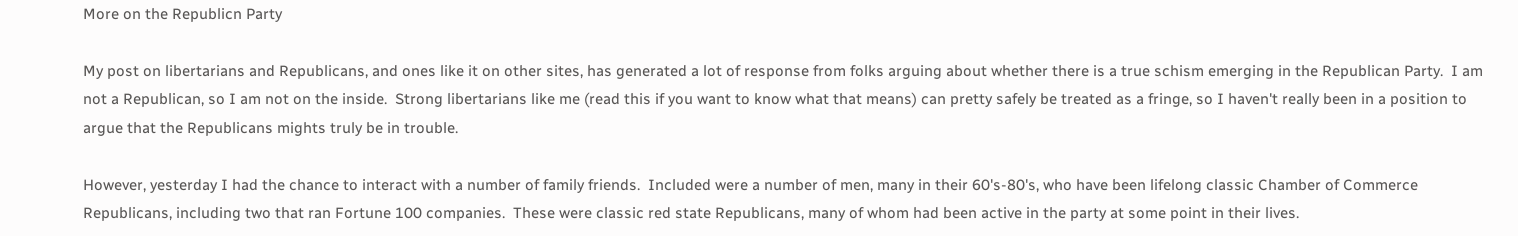More on the Republicn Party

My post on libertarians and Republicans, and ones like it on other sites, has generated a lot of response from folks arguing about whether there is a true schism emerging in the Republican Party.  I am not a Republican, so I am not on the inside.  Strong libertarians like me (read this if you want to know what that means) can pretty safely be treated as a fringe, so I haven't really been in a position to argue that the Republicans mights truly be in trouble.

However, yesterday I had the chance to interact with a number of family friends.  Included were a number of men, many in their 60's-80's, who have been lifelong classic Chamber of Commerce Republicans, including two that ran Fortune 100 companies.  These were classic red state Republicans, many of whom had been active in the party at some point in their lives.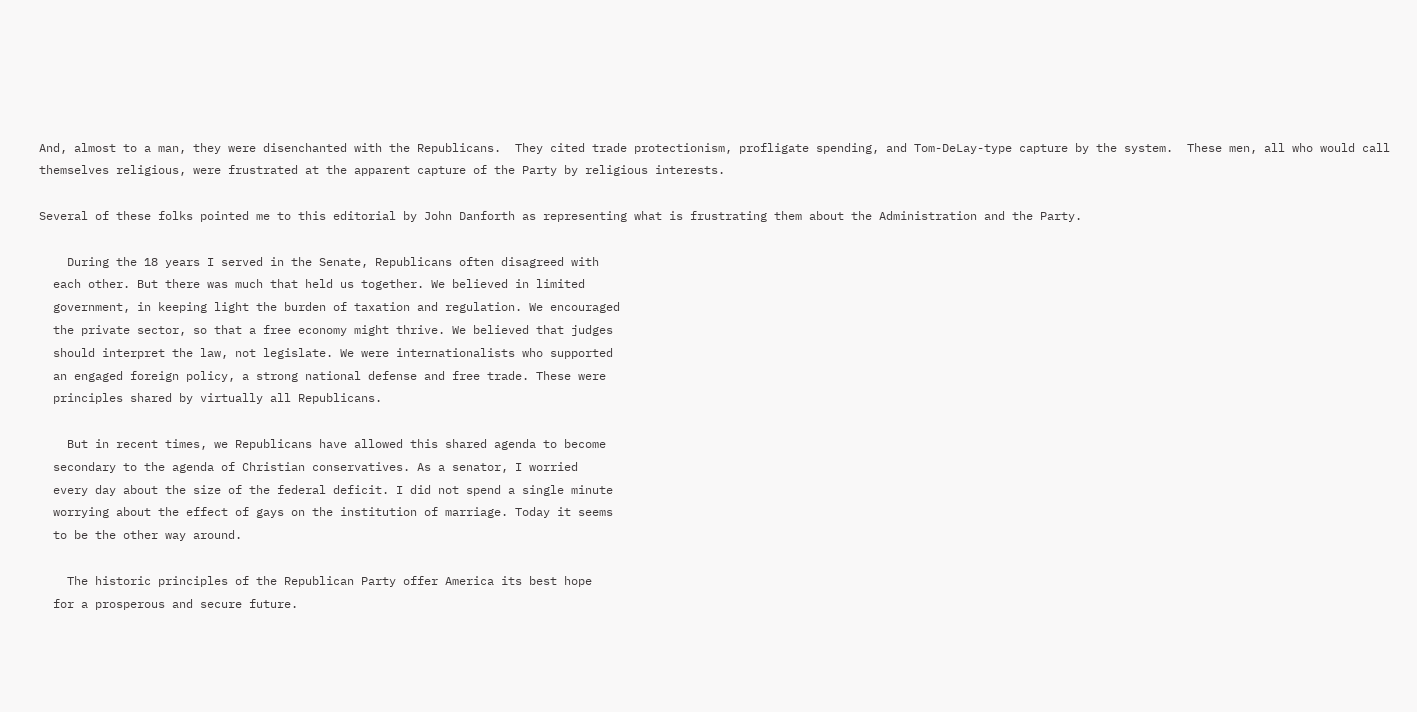And, almost to a man, they were disenchanted with the Republicans.  They cited trade protectionism, profligate spending, and Tom-DeLay-type capture by the system.  These men, all who would call themselves religious, were frustrated at the apparent capture of the Party by religious interests.

Several of these folks pointed me to this editorial by John Danforth as representing what is frustrating them about the Administration and the Party.

    During the 18 years I served in the Senate, Republicans often disagreed with
  each other. But there was much that held us together. We believed in limited
  government, in keeping light the burden of taxation and regulation. We encouraged
  the private sector, so that a free economy might thrive. We believed that judges
  should interpret the law, not legislate. We were internationalists who supported
  an engaged foreign policy, a strong national defense and free trade. These were
  principles shared by virtually all Republicans.

    But in recent times, we Republicans have allowed this shared agenda to become
  secondary to the agenda of Christian conservatives. As a senator, I worried
  every day about the size of the federal deficit. I did not spend a single minute
  worrying about the effect of gays on the institution of marriage. Today it seems
  to be the other way around.

    The historic principles of the Republican Party offer America its best hope
  for a prosperous and secure future.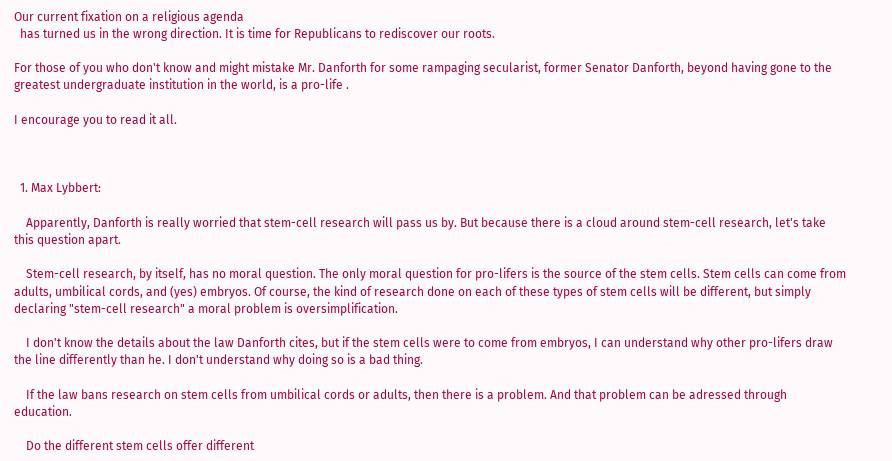Our current fixation on a religious agenda
  has turned us in the wrong direction. It is time for Republicans to rediscover our roots.

For those of you who don't know and might mistake Mr. Danforth for some rampaging secularist, former Senator Danforth, beyond having gone to the greatest undergraduate institution in the world, is a pro-life .

I encourage you to read it all.



  1. Max Lybbert:

    Apparently, Danforth is really worried that stem-cell research will pass us by. But because there is a cloud around stem-cell research, let's take this question apart.

    Stem-cell research, by itself, has no moral question. The only moral question for pro-lifers is the source of the stem cells. Stem cells can come from adults, umbilical cords, and (yes) embryos. Of course, the kind of research done on each of these types of stem cells will be different, but simply declaring "stem-cell research" a moral problem is oversimplification.

    I don't know the details about the law Danforth cites, but if the stem cells were to come from embryos, I can understand why other pro-lifers draw the line differently than he. I don't understand why doing so is a bad thing.

    If the law bans research on stem cells from umbilical cords or adults, then there is a problem. And that problem can be adressed through education.

    Do the different stem cells offer different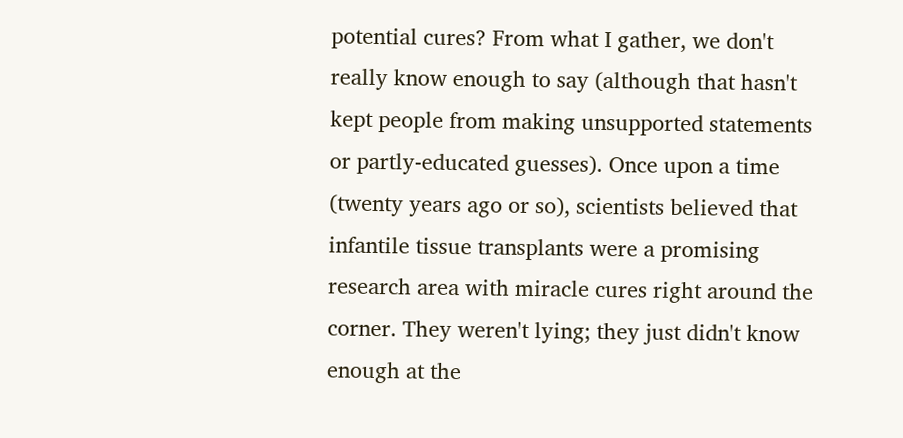potential cures? From what I gather, we don't really know enough to say (although that hasn't kept people from making unsupported statements or partly-educated guesses). Once upon a time (twenty years ago or so), scientists believed that infantile tissue transplants were a promising research area with miracle cures right around the corner. They weren't lying; they just didn't know enough at the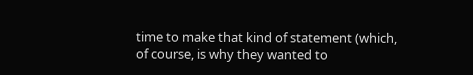time to make that kind of statement (which, of course, is why they wanted to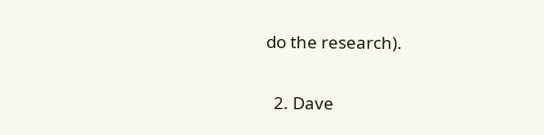do the research).

  2. Dave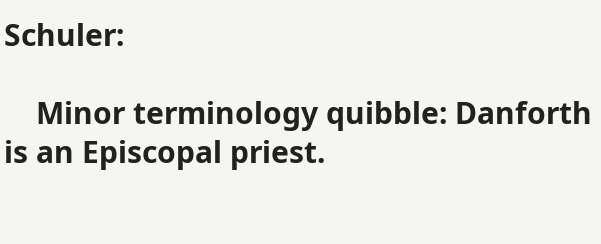Schuler:

    Minor terminology quibble: Danforth is an Episcopal priest.